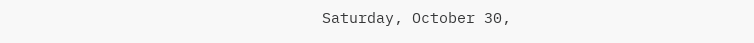Saturday, October 30,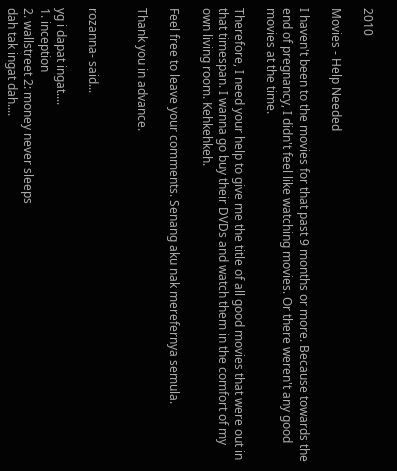2010

Movies - Help Needed

I haven't been to the movies for that past 9 months or more. Because towards the end of pregnancy, I didn't feel like watching movies. Or there weren't any good movies at the time.

Therefore, I need your help to give me the title of all good movies that were out in that timespan. I wanna go buy their DVDs and watch them in the comfort of my own living room. Kehkehkeh.

Feel free to leave your comments. Senang aku nak merefernya semula.

Thank you in advance.


rozanna- said...

yg i dapat ingat....
1. inception
2. wallstreet 2: money never sleeps
dah tak ingat dah....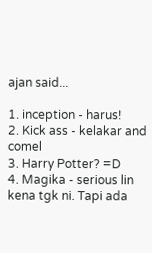ajan said...

1. inception - harus!
2. Kick ass - kelakar and comel
3. Harry Potter? =D
4. Magika - serious lin kena tgk ni. Tapi ada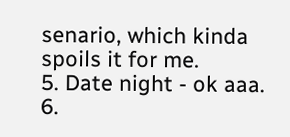senario, which kinda spoils it for me.
5. Date night - ok aaa.
6.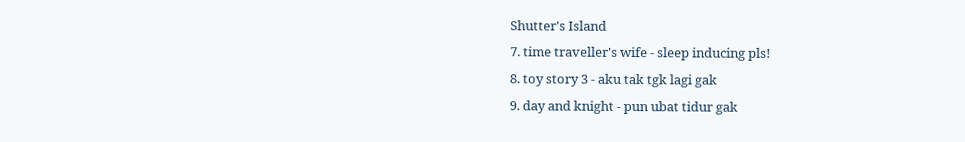Shutter's Island
7. time traveller's wife - sleep inducing pls!
8. toy story 3 - aku tak tgk lagi gak
9. day and knight - pun ubat tidur gak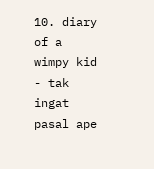10. diary of a wimpy kid - tak ingat pasal ape